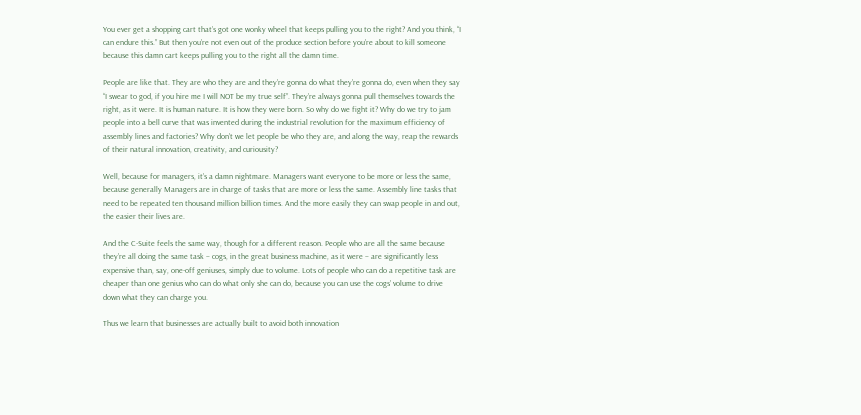You ever get a shopping cart that’s got one wonky wheel that keeps pulling you to the right? And you think, “I can endure this.” But then you’re not even out of the produce section before you’re about to kill someone because this damn cart keeps pulling you to the right all the damn time.

People are like that. They are who they are and they’re gonna do what they’re gonna do, even when they say “I swear to god, if you hire me I will NOT be my true self”. They’re always gonna pull themselves towards the right, as it were. It is human nature. It is how they were born. So why do we fight it? Why do we try to jam people into a bell curve that was invented during the industrial revolution for the maximum efficiency of assembly lines and factories? Why don’t we let people be who they are, and along the way, reap the rewards of their natural innovation, creativity, and curiousity?

Well, because for managers, it’s a damn nightmare. Managers want everyone to be more or less the same, because generally Managers are in charge of tasks that are more or less the same. Assembly line tasks that need to be repeated ten thousand million billion times. And the more easily they can swap people in and out, the easier their lives are.

And the C-Suite feels the same way, though for a different reason. People who are all the same because they’re all doing the same task – cogs, in the great business machine, as it were – are significantly less expensive than, say, one-off geniuses, simply due to volume. Lots of people who can do a repetitive task are cheaper than one genius who can do what only she can do, because you can use the cogs’ volume to drive down what they can charge you.

Thus we learn that businesses are actually built to avoid both innovation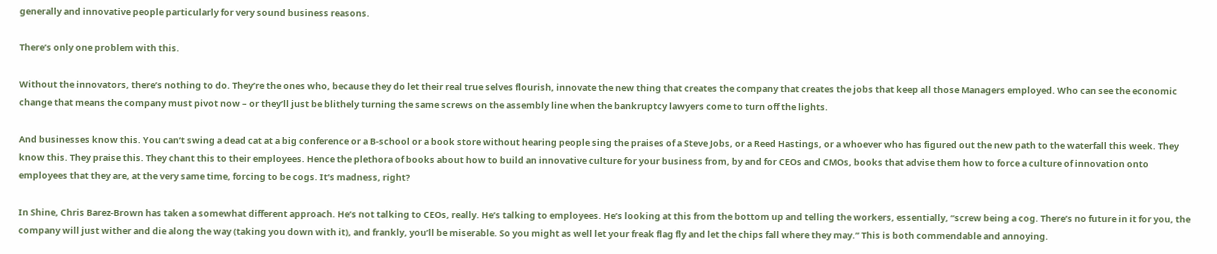generally and innovative people particularly for very sound business reasons.

There’s only one problem with this.

Without the innovators, there’s nothing to do. They’re the ones who, because they do let their real true selves flourish, innovate the new thing that creates the company that creates the jobs that keep all those Managers employed. Who can see the economic change that means the company must pivot now – or they’ll just be blithely turning the same screws on the assembly line when the bankruptcy lawyers come to turn off the lights.

And businesses know this. You can’t swing a dead cat at a big conference or a B-school or a book store without hearing people sing the praises of a Steve Jobs, or a Reed Hastings, or a whoever who has figured out the new path to the waterfall this week. They know this. They praise this. They chant this to their employees. Hence the plethora of books about how to build an innovative culture for your business from, by and for CEOs and CMOs, books that advise them how to force a culture of innovation onto employees that they are, at the very same time, forcing to be cogs. It’s madness, right?

In Shine, Chris Barez-Brown has taken a somewhat different approach. He’s not talking to CEOs, really. He’s talking to employees. He’s looking at this from the bottom up and telling the workers, essentially, “screw being a cog. There’s no future in it for you, the company will just wither and die along the way (taking you down with it), and frankly, you’ll be miserable. So you might as well let your freak flag fly and let the chips fall where they may.” This is both commendable and annoying.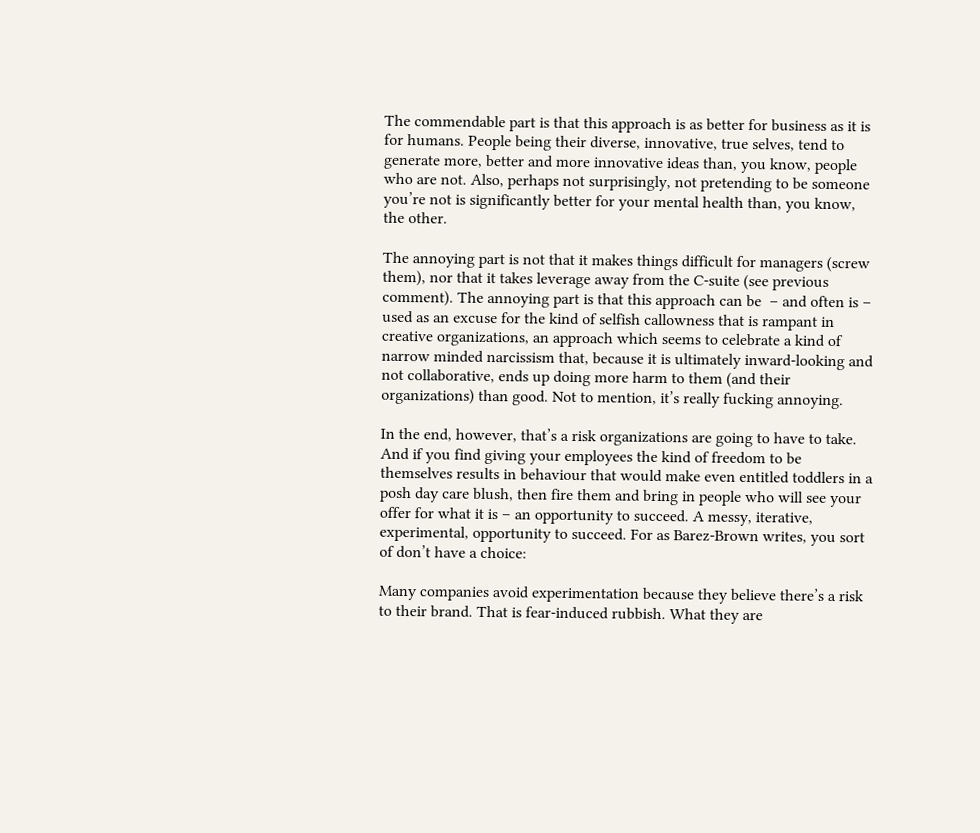The commendable part is that this approach is as better for business as it is for humans. People being their diverse, innovative, true selves, tend to generate more, better and more innovative ideas than, you know, people who are not. Also, perhaps not surprisingly, not pretending to be someone you’re not is significantly better for your mental health than, you know, the other.

The annoying part is not that it makes things difficult for managers (screw them), nor that it takes leverage away from the C-suite (see previous comment). The annoying part is that this approach can be  – and often is – used as an excuse for the kind of selfish callowness that is rampant in creative organizations, an approach which seems to celebrate a kind of narrow minded narcissism that, because it is ultimately inward-looking and not collaborative, ends up doing more harm to them (and their organizations) than good. Not to mention, it’s really fucking annoying.

In the end, however, that’s a risk organizations are going to have to take. And if you find giving your employees the kind of freedom to be themselves results in behaviour that would make even entitled toddlers in a posh day care blush, then fire them and bring in people who will see your offer for what it is – an opportunity to succeed. A messy, iterative, experimental, opportunity to succeed. For as Barez-Brown writes, you sort of don’t have a choice:

Many companies avoid experimentation because they believe there’s a risk to their brand. That is fear-induced rubbish. What they are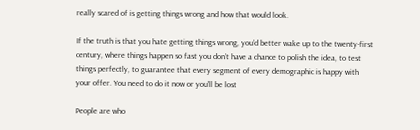really scared of is getting things wrong and how that would look.

If the truth is that you hate getting things wrong, you’d better wake up to the twenty-first century, where things happen so fast you don’t have a chance to polish the idea, to test things perfectly, to guarantee that every segment of every demographic is happy with your offer. You need to do it now or you’ll be lost

People are who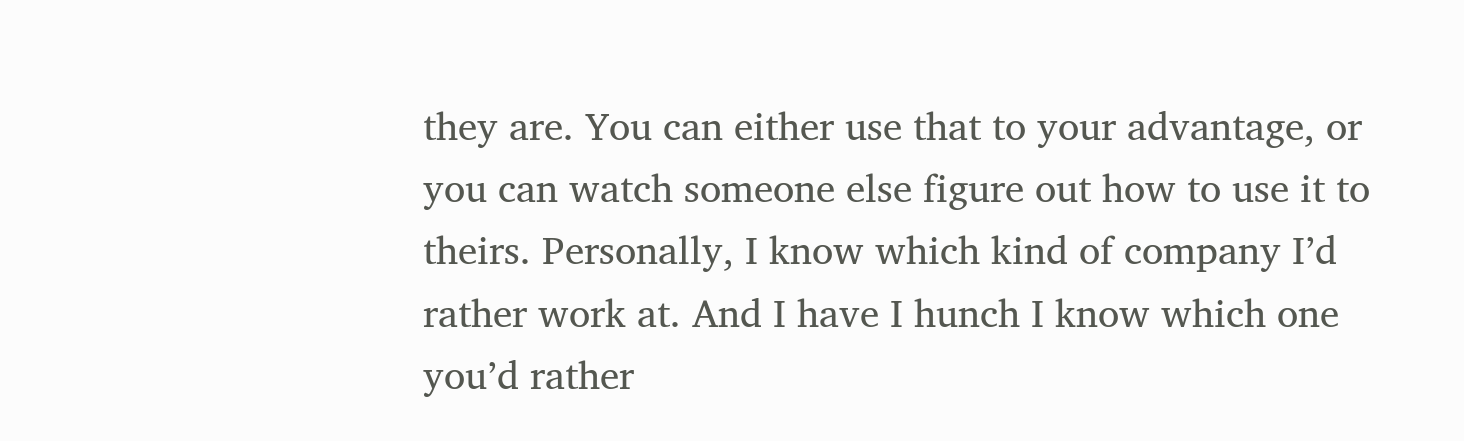they are. You can either use that to your advantage, or you can watch someone else figure out how to use it to theirs. Personally, I know which kind of company I’d rather work at. And I have I hunch I know which one you’d rather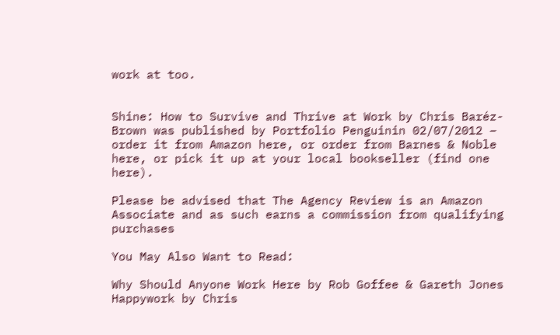work at too.


Shine: How to Survive and Thrive at Work by Chris Baréz-Brown was published by Portfolio Penguinin 02/07/2012 – order it from Amazon here, or order from Barnes & Noble here, or pick it up at your local bookseller (find one here).

Please be advised that The Agency Review is an Amazon Associate and as such earns a commission from qualifying purchases

You May Also Want to Read:

Why Should Anyone Work Here by Rob Goffee & Gareth Jones
Happywork by Chris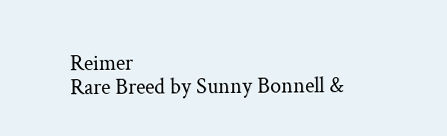Reimer
Rare Breed by Sunny Bonnell &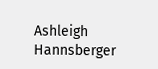Ashleigh Hannsberger